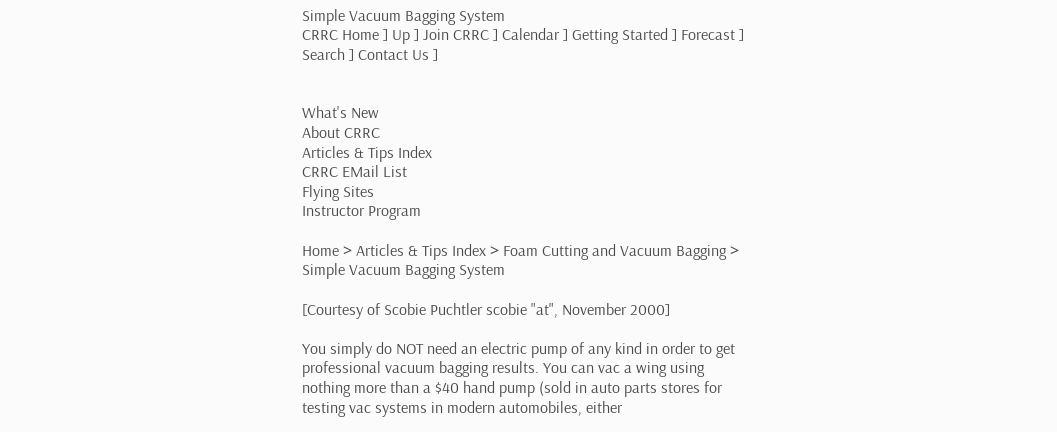Simple Vacuum Bagging System
CRRC Home ] Up ] Join CRRC ] Calendar ] Getting Started ] Forecast ] Search ] Contact Us ]


What's New
About CRRC
Articles & Tips Index
CRRC EMail List
Flying Sites
Instructor Program

Home > Articles & Tips Index > Foam Cutting and Vacuum Bagging > Simple Vacuum Bagging System

[Courtesy of Scobie Puchtler scobie "at", November 2000]

You simply do NOT need an electric pump of any kind in order to get professional vacuum bagging results. You can vac a wing using nothing more than a $40 hand pump (sold in auto parts stores for testing vac systems in modern automobiles, either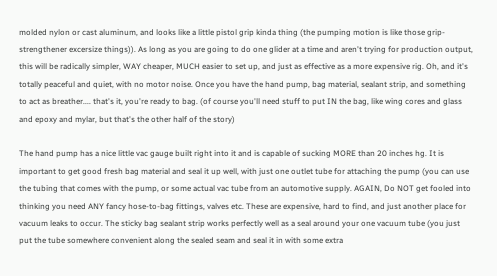molded nylon or cast aluminum, and looks like a little pistol grip kinda thing (the pumping motion is like those grip-strengthener excersize things)). As long as you are going to do one glider at a time and aren't trying for production output, this will be radically simpler, WAY cheaper, MUCH easier to set up, and just as effective as a more expensive rig. Oh, and it's totally peaceful and quiet, with no motor noise. Once you have the hand pump, bag material, sealant strip, and something to act as breather.... that's it, you're ready to bag. (of course you'll need stuff to put IN the bag, like wing cores and glass and epoxy and mylar, but that's the other half of the story)

The hand pump has a nice little vac gauge built right into it and is capable of sucking MORE than 20 inches hg. It is important to get good fresh bag material and seal it up well, with just one outlet tube for attaching the pump (you can use the tubing that comes with the pump, or some actual vac tube from an automotive supply. AGAIN, Do NOT get fooled into thinking you need ANY fancy hose-to-bag fittings, valves etc. These are expensive, hard to find, and just another place for vacuum leaks to occur. The sticky bag sealant strip works perfectly well as a seal around your one vacuum tube (you just put the tube somewhere convenient along the sealed seam and seal it in with some extra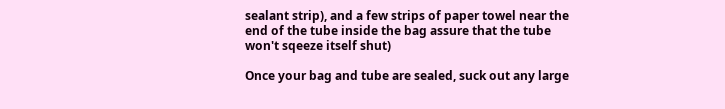sealant strip), and a few strips of paper towel near the end of the tube inside the bag assure that the tube won't sqeeze itself shut)

Once your bag and tube are sealed, suck out any large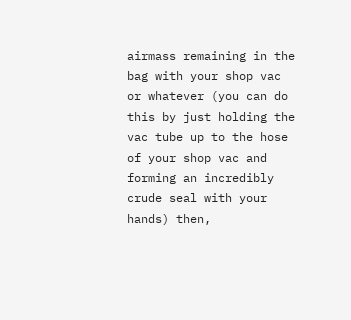airmass remaining in the bag with your shop vac or whatever (you can do this by just holding the vac tube up to the hose of your shop vac and forming an incredibly crude seal with your hands) then,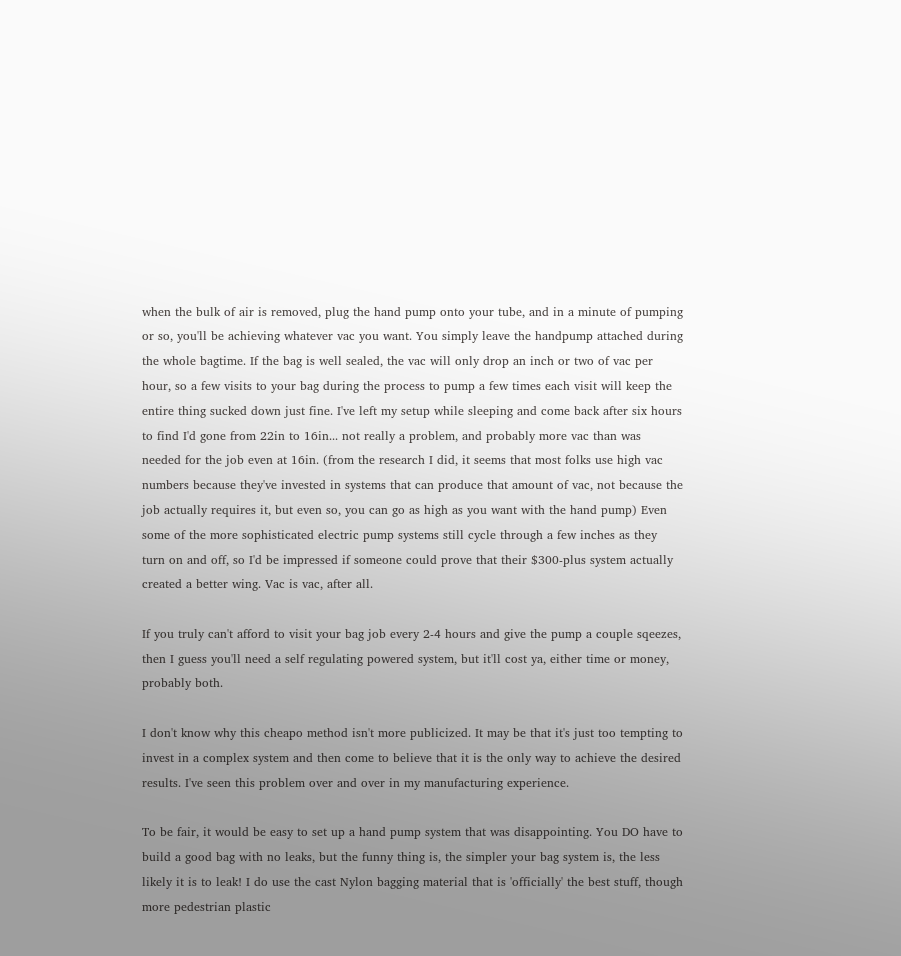when the bulk of air is removed, plug the hand pump onto your tube, and in a minute of pumping or so, you'll be achieving whatever vac you want. You simply leave the handpump attached during the whole bagtime. If the bag is well sealed, the vac will only drop an inch or two of vac per hour, so a few visits to your bag during the process to pump a few times each visit will keep the entire thing sucked down just fine. I've left my setup while sleeping and come back after six hours to find I'd gone from 22in to 16in... not really a problem, and probably more vac than was needed for the job even at 16in. (from the research I did, it seems that most folks use high vac numbers because they've invested in systems that can produce that amount of vac, not because the job actually requires it, but even so, you can go as high as you want with the hand pump) Even some of the more sophisticated electric pump systems still cycle through a few inches as they turn on and off, so I'd be impressed if someone could prove that their $300-plus system actually created a better wing. Vac is vac, after all.

If you truly can't afford to visit your bag job every 2-4 hours and give the pump a couple sqeezes, then I guess you'll need a self regulating powered system, but it'll cost ya, either time or money, probably both.

I don't know why this cheapo method isn't more publicized. It may be that it's just too tempting to invest in a complex system and then come to believe that it is the only way to achieve the desired results. I've seen this problem over and over in my manufacturing experience.

To be fair, it would be easy to set up a hand pump system that was disappointing. You DO have to build a good bag with no leaks, but the funny thing is, the simpler your bag system is, the less likely it is to leak! I do use the cast Nylon bagging material that is 'officially' the best stuff, though more pedestrian plastic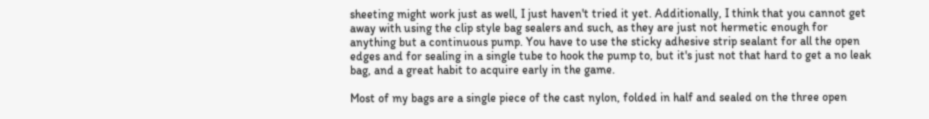sheeting might work just as well, I just haven't tried it yet. Additionally, I think that you cannot get away with using the clip style bag sealers and such, as they are just not hermetic enough for anything but a continuous pump. You have to use the sticky adhesive strip sealant for all the open edges and for sealing in a single tube to hook the pump to, but it's just not that hard to get a no leak bag, and a great habit to acquire early in the game.

Most of my bags are a single piece of the cast nylon, folded in half and sealed on the three open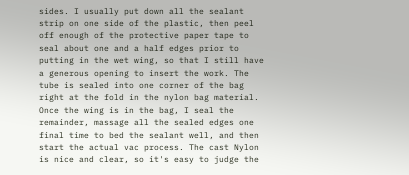sides. I usually put down all the sealant strip on one side of the plastic, then peel off enough of the protective paper tape to seal about one and a half edges prior to putting in the wet wing, so that I still have a generous opening to insert the work. The tube is sealed into one corner of the bag right at the fold in the nylon bag material. Once the wing is in the bag, I seal the remainder, massage all the sealed edges one final time to bed the sealant well, and then start the actual vac process. The cast Nylon is nice and clear, so it's easy to judge the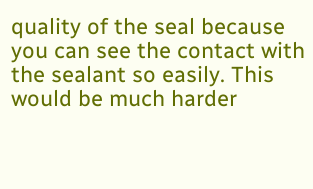quality of the seal because you can see the contact with the sealant so easily. This would be much harder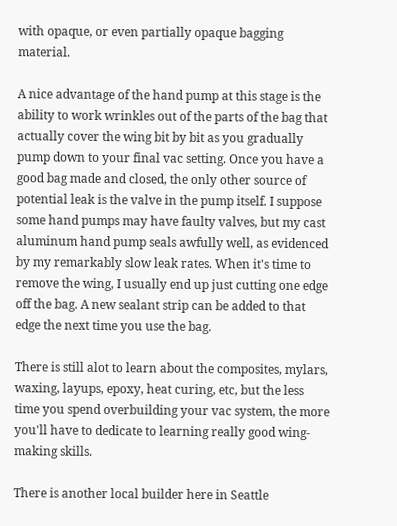with opaque, or even partially opaque bagging material.

A nice advantage of the hand pump at this stage is the ability to work wrinkles out of the parts of the bag that actually cover the wing bit by bit as you gradually pump down to your final vac setting. Once you have a good bag made and closed, the only other source of potential leak is the valve in the pump itself. I suppose some hand pumps may have faulty valves, but my cast aluminum hand pump seals awfully well, as evidenced by my remarkably slow leak rates. When it's time to remove the wing, I usually end up just cutting one edge off the bag. A new sealant strip can be added to that edge the next time you use the bag.

There is still alot to learn about the composites, mylars, waxing, layups, epoxy, heat curing, etc, but the less time you spend overbuilding your vac system, the more you'll have to dedicate to learning really good wing-making skills.

There is another local builder here in Seattle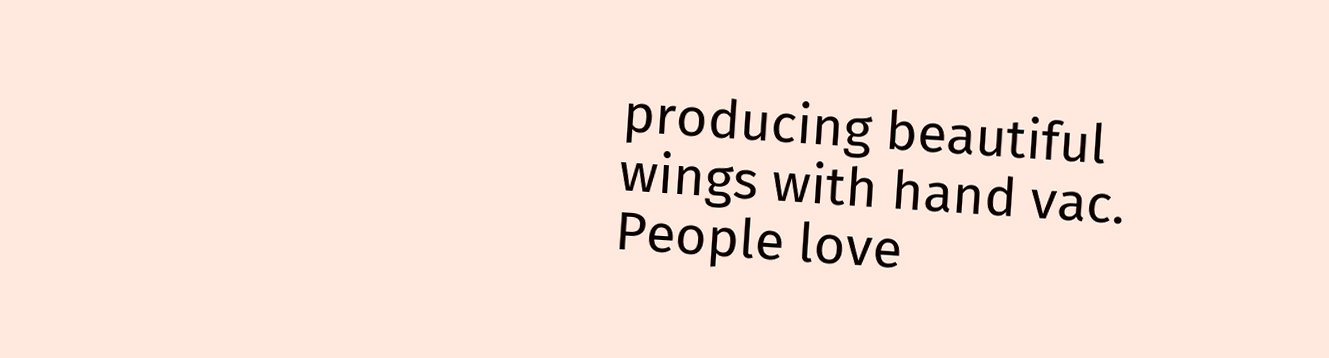producing beautiful wings with hand vac. People love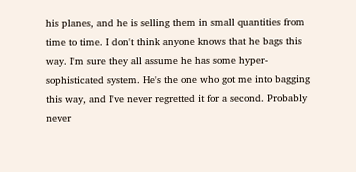his planes, and he is selling them in small quantities from time to time. I don't think anyone knows that he bags this way. I'm sure they all assume he has some hyper-sophisticated system. He's the one who got me into bagging this way, and I've never regretted it for a second. Probably never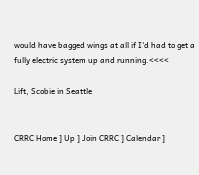would have bagged wings at all if I'd had to get a fully electric system up and running.<<<<

Lift, Scobie in Seattle


CRRC Home ] Up ] Join CRRC ] Calendar ]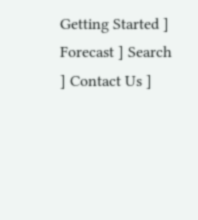Getting Started ] Forecast ] Search ] Contact Us ]